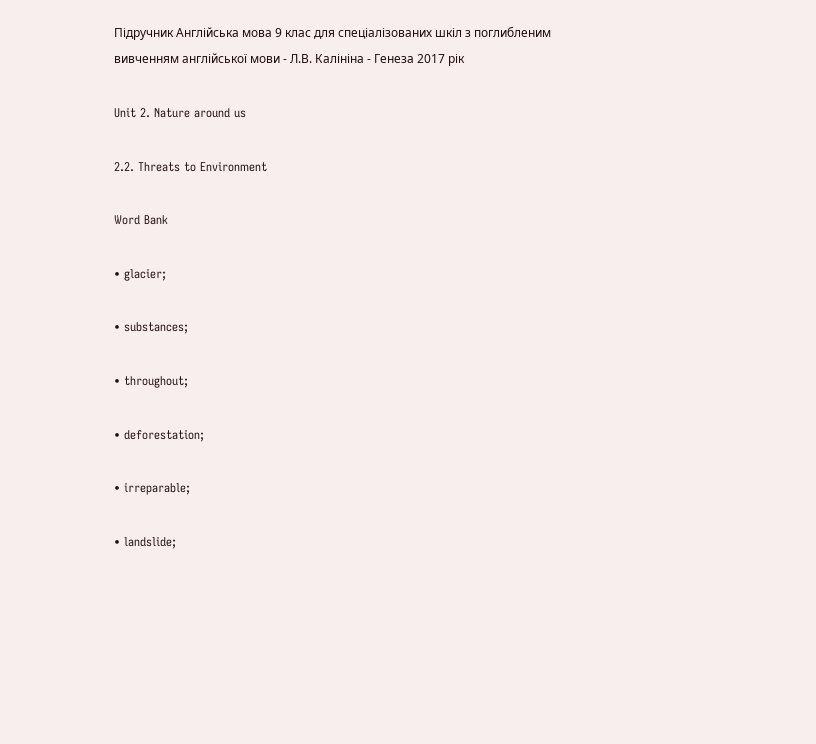Підручник Англійська мова 9 клас для спеціалізованих шкіл з поглибленим вивченням англійської мови - Л.В. Калініна - Генеза 2017 рік

Unit 2. Nature around us

2.2. Threats to Environment

Word Bank

• glacier;

• substances;

• throughout;

• deforestation;

• irreparable;

• landslide;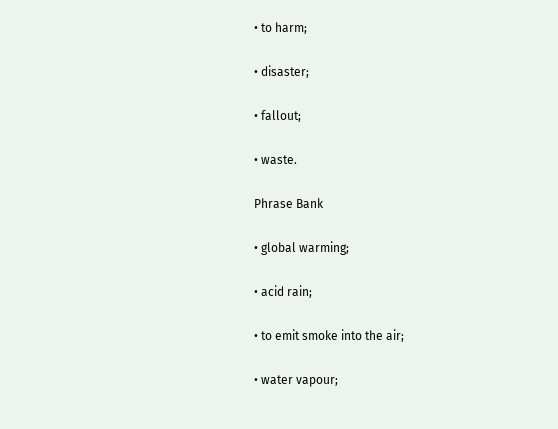• to harm;

• disaster;

• fallout;

• waste.

Phrase Bank

• global warming;

• acid rain;

• to emit smoke into the air;

• water vapour;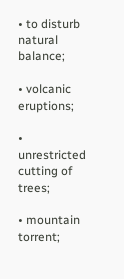• to disturb natural balance;

• volcanic eruptions;

• unrestricted cutting of trees;

• mountain torrent;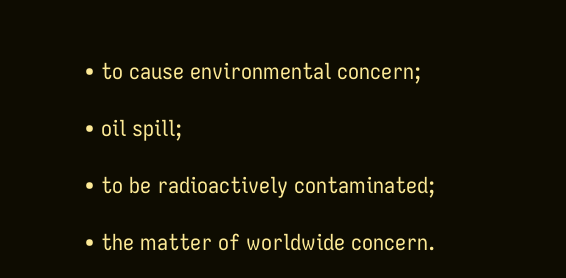• to cause environmental concern;

• oil spill;

• to be radioactively contaminated;

• the matter of worldwide concern.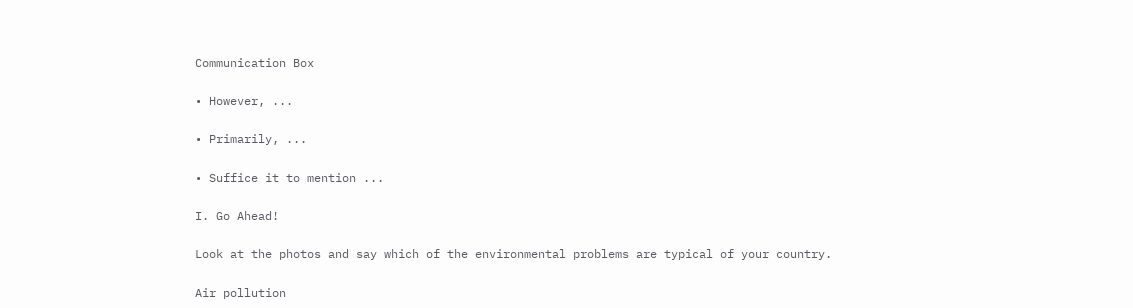Communication Box

• However, ...

• Primarily, ...

• Suffice it to mention ...

I. Go Ahead!

Look at the photos and say which of the environmental problems are typical of your country.

Air pollution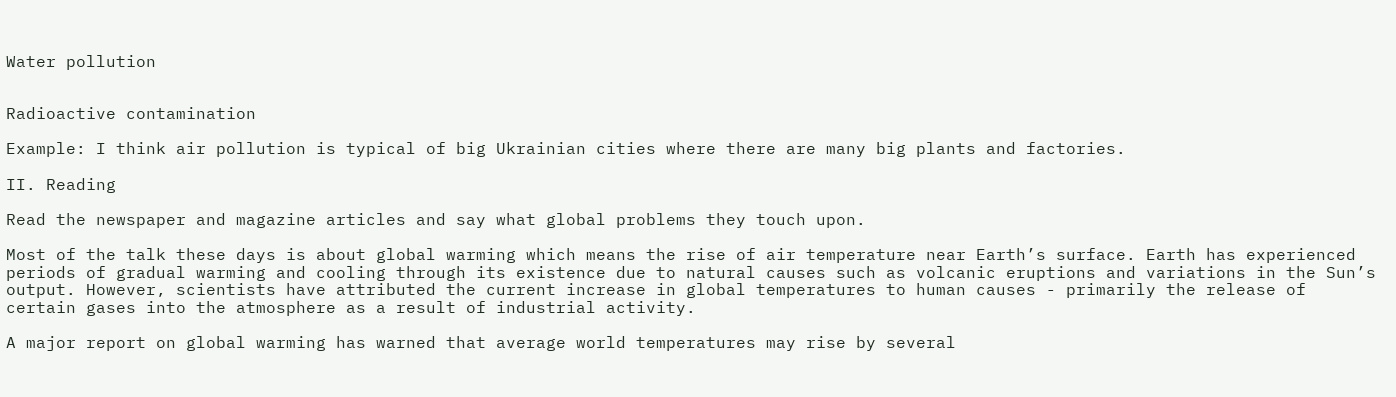Water pollution


Radioactive contamination

Example: I think air pollution is typical of big Ukrainian cities where there are many big plants and factories.

II. Reading

Read the newspaper and magazine articles and say what global problems they touch upon.

Most of the talk these days is about global warming which means the rise of air temperature near Earth’s surface. Earth has experienced periods of gradual warming and cooling through its existence due to natural causes such as volcanic eruptions and variations in the Sun’s output. However, scientists have attributed the current increase in global temperatures to human causes - primarily the release of certain gases into the atmosphere as a result of industrial activity.

A major report on global warming has warned that average world temperatures may rise by several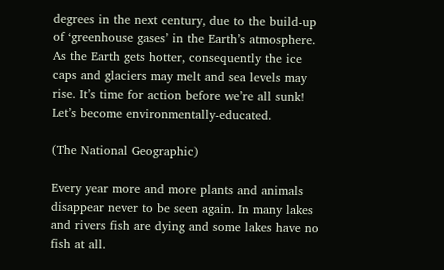degrees in the next century, due to the build-up of ‘greenhouse gases’ in the Earth’s atmosphere. As the Earth gets hotter, consequently the ice caps and glaciers may melt and sea levels may rise. It’s time for action before we’re all sunk! Let’s become environmentally-educated.

(The National Geographic)

Every year more and more plants and animals disappear never to be seen again. In many lakes and rivers fish are dying and some lakes have no fish at all.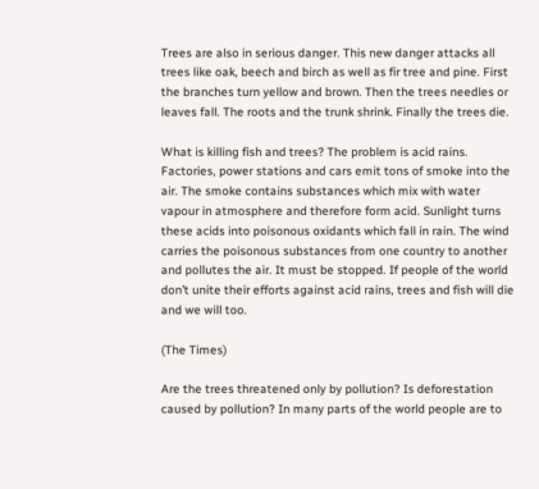Trees are also in serious danger. This new danger attacks all trees like oak, beech and birch as well as fir tree and pine. First the branches turn yellow and brown. Then the trees needles or leaves fall. The roots and the trunk shrink. Finally the trees die.

What is killing fish and trees? The problem is acid rains. Factories, power stations and cars emit tons of smoke into the air. The smoke contains substances which mix with water vapour in atmosphere and therefore form acid. Sunlight turns these acids into poisonous oxidants which fall in rain. The wind carries the poisonous substances from one country to another and pollutes the air. It must be stopped. If people of the world don’t unite their efforts against acid rains, trees and fish will die and we will too.

(The Times)

Are the trees threatened only by pollution? Is deforestation caused by pollution? In many parts of the world people are to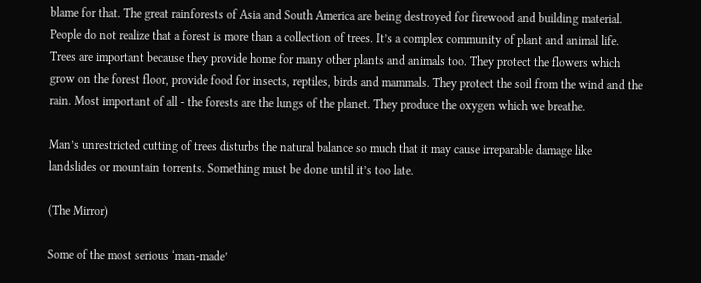blame for that. The great rainforests of Asia and South America are being destroyed for firewood and building material. People do not realize that a forest is more than a collection of trees. It’s a complex community of plant and animal life. Trees are important because they provide home for many other plants and animals too. They protect the flowers which grow on the forest floor, provide food for insects, reptiles, birds and mammals. They protect the soil from the wind and the rain. Most important of all - the forests are the lungs of the planet. They produce the oxygen which we breathe.

Man’s unrestricted cutting of trees disturbs the natural balance so much that it may cause irreparable damage like landslides or mountain torrents. Something must be done until it’s too late.

(The Mirror)

Some of the most serious ‘man-made’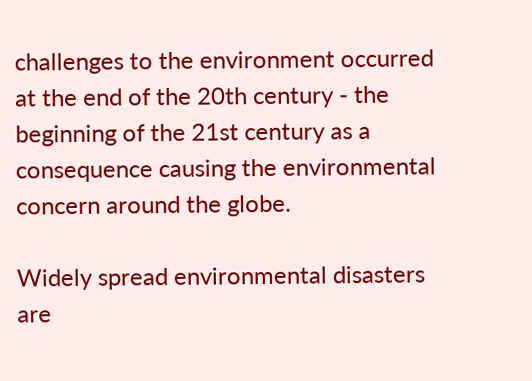challenges to the environment occurred at the end of the 20th century - the beginning of the 21st century as a consequence causing the environmental concern around the globe.

Widely spread environmental disasters are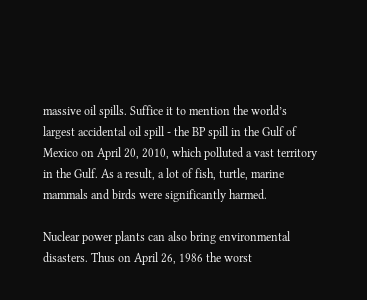massive oil spills. Suffice it to mention the world’s largest accidental oil spill - the BP spill in the Gulf of Mexico on April 20, 2010, which polluted a vast territory in the Gulf. As a result, a lot of fish, turtle, marine mammals and birds were significantly harmed.

Nuclear power plants can also bring environmental disasters. Thus on April 26, 1986 the worst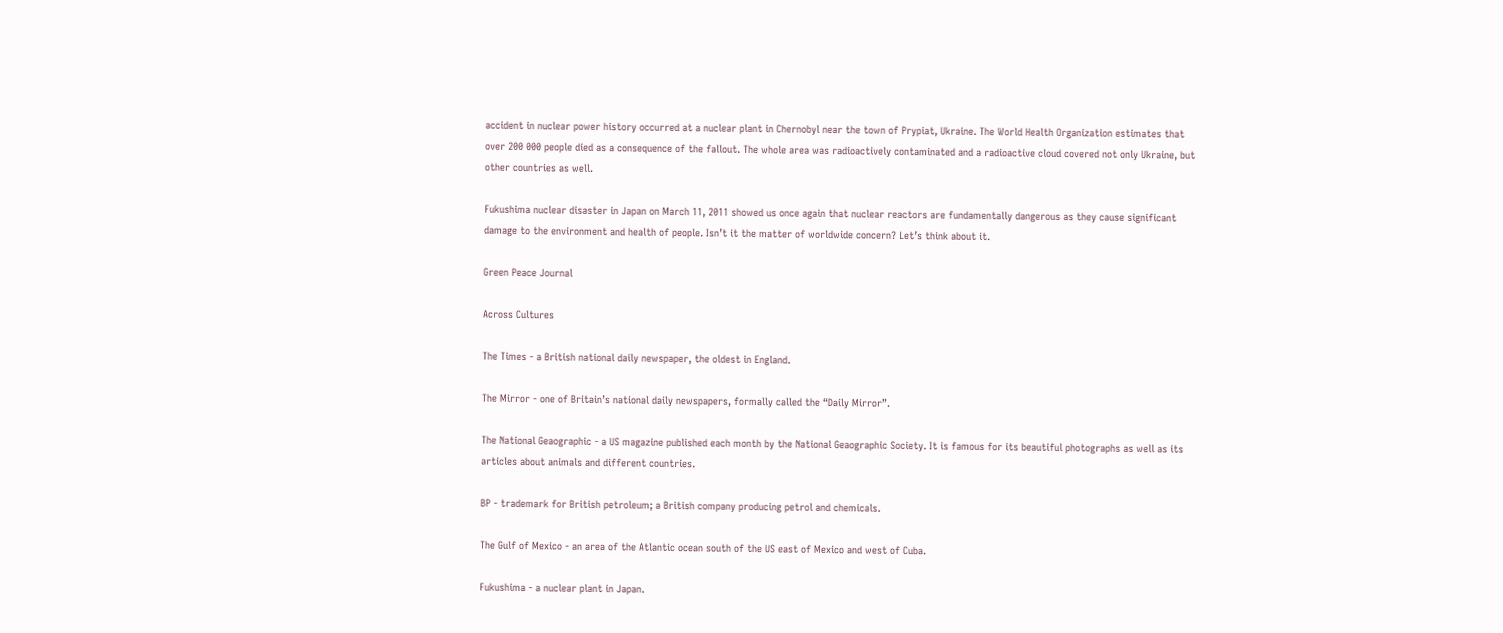accident in nuclear power history occurred at a nuclear plant in Chernobyl near the town of Prypiat, Ukraine. The World Health Organization estimates that over 200 000 people died as a consequence of the fallout. The whole area was radioactively contaminated and a radioactive cloud covered not only Ukraine, but other countries as well.

Fukushima nuclear disaster in Japan on March 11, 2011 showed us once again that nuclear reactors are fundamentally dangerous as they cause significant damage to the environment and health of people. Isn’t it the matter of worldwide concern? Let’s think about it.

Green Peace Journal

Across Cultures

The Times - a British national daily newspaper, the oldest in England.

The Mirror - one of Britain’s national daily newspapers, formally called the “Daily Mirror”.

The National Geaographic - a US magazine published each month by the National Geaographic Society. It is famous for its beautiful photographs as well as its articles about animals and different countries.

BP - trademark for British petroleum; a British company producing petrol and chemicals.

The Gulf of Mexico - an area of the Atlantic ocean south of the US east of Mexico and west of Cuba.

Fukushima - a nuclear plant in Japan.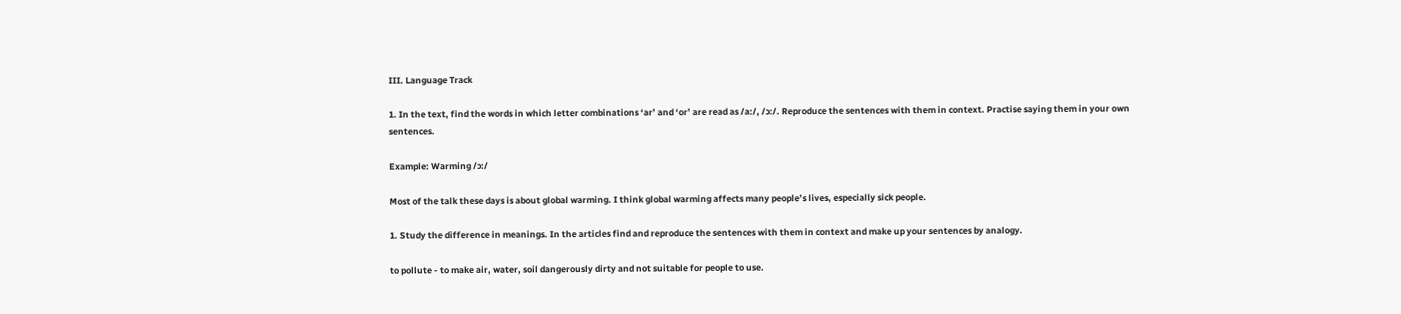III. Language Track

1. In the text, find the words in which letter combinations ‘ar’ and ‘or’ are read as /a:/, /ɔ:/. Reproduce the sentences with them in context. Practise saying them in your own sentences.

Example: Warming /ɔ:/

Most of the talk these days is about global warming. I think global warming affects many people’s lives, especially sick people.

1. Study the difference in meanings. In the articles find and reproduce the sentences with them in context and make up your sentences by analogy.

to pollute - to make air, water, soil dangerously dirty and not suitable for people to use.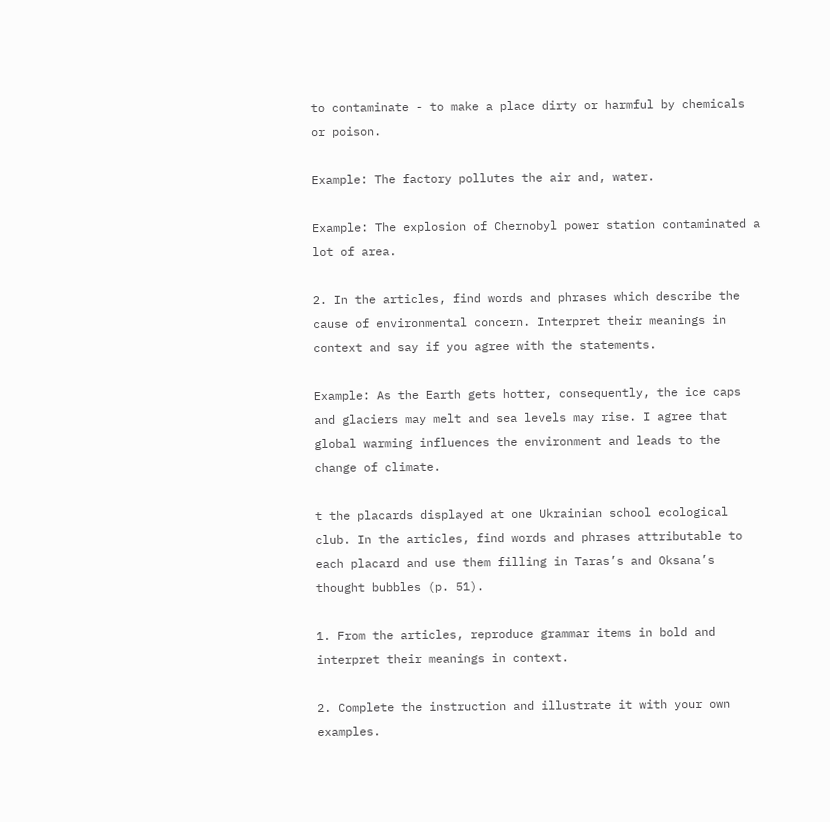to contaminate - to make a place dirty or harmful by chemicals or poison.

Example: The factory pollutes the air and, water.

Example: The explosion of Chernobyl power station contaminated a lot of area.

2. In the articles, find words and phrases which describe the cause of environmental concern. Interpret their meanings in context and say if you agree with the statements.

Example: As the Earth gets hotter, consequently, the ice caps and glaciers may melt and sea levels may rise. I agree that global warming influences the environment and leads to the change of climate.

t the placards displayed at one Ukrainian school ecological club. In the articles, find words and phrases attributable to each placard and use them filling in Taras’s and Oksana’s thought bubbles (p. 51).

1. From the articles, reproduce grammar items in bold and interpret their meanings in context.

2. Complete the instruction and illustrate it with your own examples.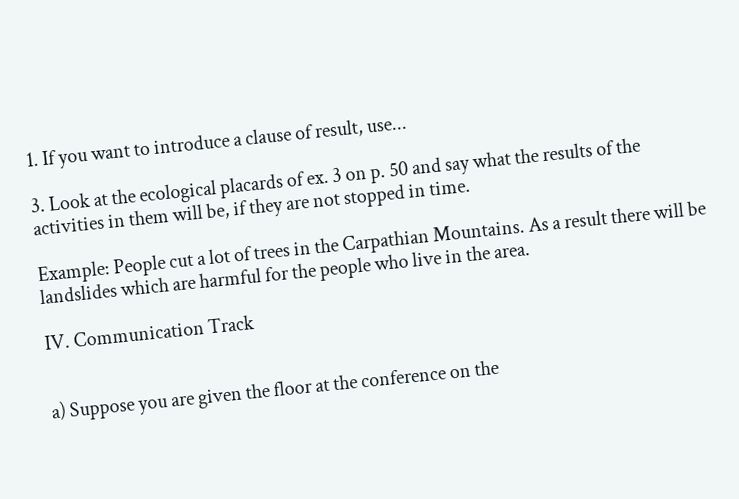1. If you want to introduce a clause of result, use...

3. Look at the ecological placards of ex. 3 on p. 50 and say what the results of the activities in them will be, if they are not stopped in time.

Example: People cut a lot of trees in the Carpathian Mountains. As a result there will be landslides which are harmful for the people who live in the area.

IV. Communication Track


a) Suppose you are given the floor at the conference on the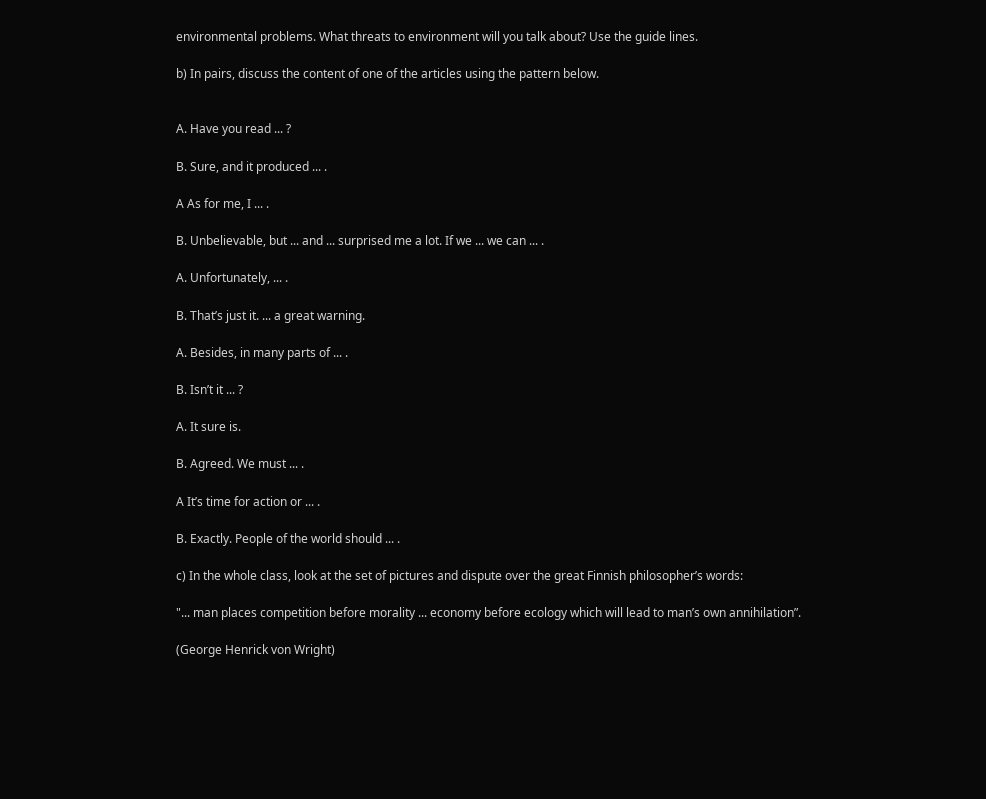environmental problems. What threats to environment will you talk about? Use the guide lines.

b) In pairs, discuss the content of one of the articles using the pattern below.


A. Have you read ... ?

B. Sure, and it produced ... .

A As for me, I ... .

B. Unbelievable, but ... and ... surprised me a lot. If we ... we can ... .

A. Unfortunately, ... .

B. That’s just it. ... a great warning.

A. Besides, in many parts of ... .

B. Isn’t it ... ?

A. It sure is.

B. Agreed. We must ... .

A It’s time for action or ... .

B. Exactly. People of the world should ... .

c) In the whole class, look at the set of pictures and dispute over the great Finnish philosopher’s words:

"... man places competition before morality ... economy before ecology which will lead to man’s own annihilation”.

(George Henrick von Wright)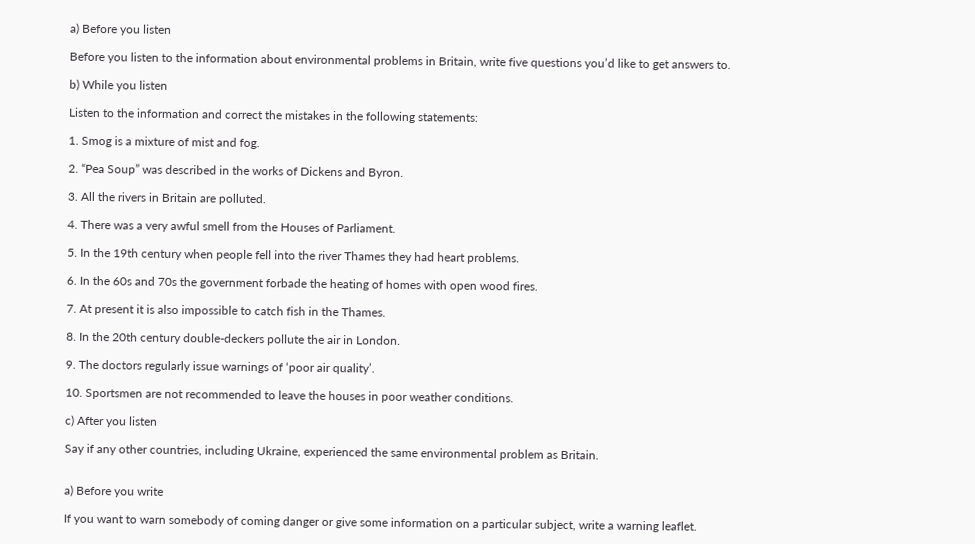a) Before you listen

Before you listen to the information about environmental problems in Britain, write five questions you’d like to get answers to.

b) While you listen

Listen to the information and correct the mistakes in the following statements:

1. Smog is a mixture of mist and fog.

2. “Pea Soup” was described in the works of Dickens and Byron.

3. All the rivers in Britain are polluted.

4. There was a very awful smell from the Houses of Parliament.

5. In the 19th century when people fell into the river Thames they had heart problems.

6. In the 60s and 70s the government forbade the heating of homes with open wood fires.

7. At present it is also impossible to catch fish in the Thames.

8. In the 20th century double-deckers pollute the air in London.

9. The doctors regularly issue warnings of ‘poor air quality’.

10. Sportsmen are not recommended to leave the houses in poor weather conditions.

c) After you listen

Say if any other countries, including Ukraine, experienced the same environmental problem as Britain.


a) Before you write

If you want to warn somebody of coming danger or give some information on a particular subject, write a warning leaflet.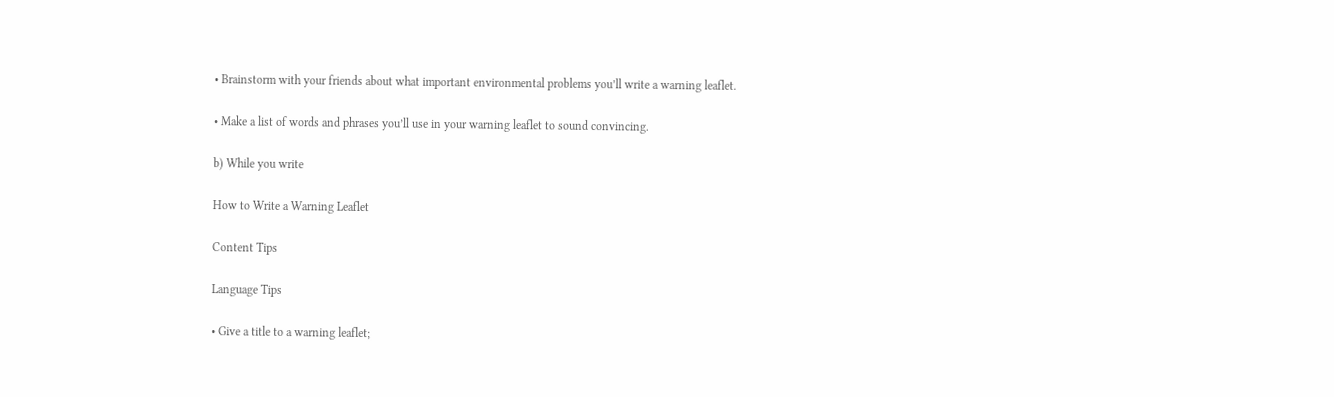• Brainstorm with your friends about what important environmental problems you’ll write a warning leaflet.

• Make a list of words and phrases you’ll use in your warning leaflet to sound convincing.

b) While you write

How to Write a Warning Leaflet

Content Tips

Language Tips

• Give a title to a warning leaflet;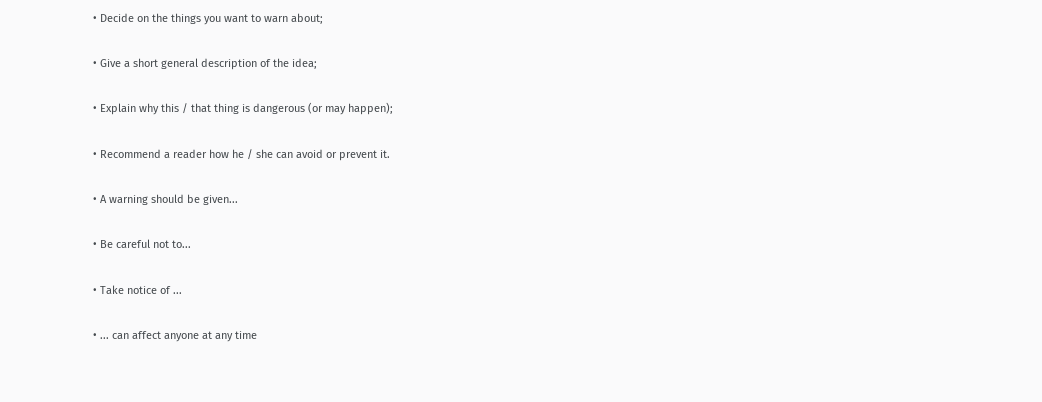• Decide on the things you want to warn about;

• Give a short general description of the idea;

• Explain why this / that thing is dangerous (or may happen);

• Recommend a reader how he / she can avoid or prevent it.

• A warning should be given...

• Be careful not to...

• Take notice of ...

• ... can affect anyone at any time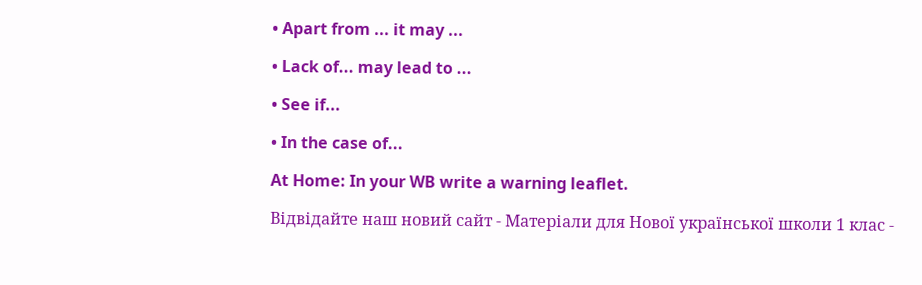• Apart from ... it may ...

• Lack of... may lead to ...

• See if...

• In the case of...

At Home: In your WB write a warning leaflet.

Відвідайте наш новий сайт - Матеріали для Нової української школи 1 клас -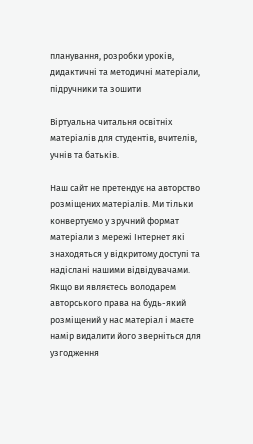планування, розробки уроків, дидактичні та методичні матеріали, підручники та зошити

Віртуальна читальня освітніх матеріалів для студентів, вчителів, учнів та батьків.

Наш сайт не претендує на авторство розміщених матеріалів. Ми тільки конвертуємо у зручний формат матеріали з мережі Інтернет які знаходяться у відкритому доступі та надіслані нашими відвідувачами. Якщо ви являєтесь володарем авторського права на будь-який розміщений у нас матеріал і маєте намір видалити його зверніться для узгодження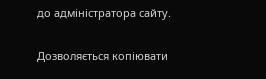до адміністратора сайту.

Дозволяється копіювати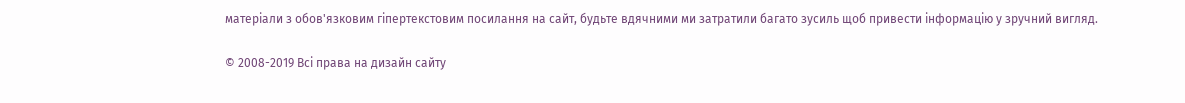матеріали з обов'язковим гіпертекстовим посилання на сайт, будьте вдячними ми затратили багато зусиль щоб привести інформацію у зручний вигляд.

© 2008-2019 Всі права на дизайн сайту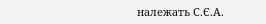належать С.Є.А.